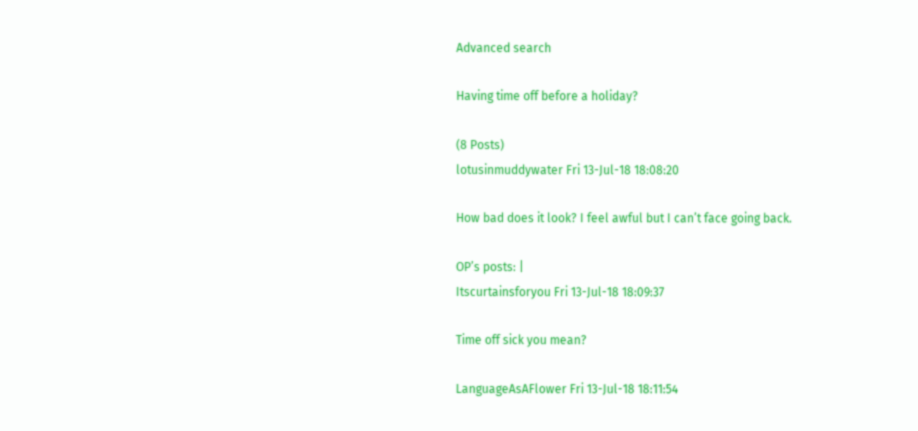Advanced search

Having time off before a holiday?

(8 Posts)
lotusinmuddywater Fri 13-Jul-18 18:08:20

How bad does it look? I feel awful but I can’t face going back.

OP’s posts: |
Itscurtainsforyou Fri 13-Jul-18 18:09:37

Time off sick you mean?

LanguageAsAFlower Fri 13-Jul-18 18:11:54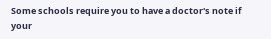Some schools require you to have a doctor's note if your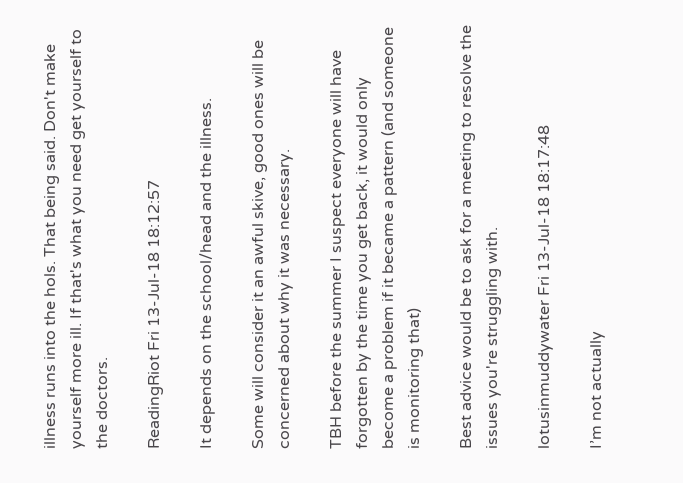illness runs into the hols. That being said. Don't make yourself more ill. If that's what you need get yourself to the doctors.

ReadingRiot Fri 13-Jul-18 18:12:57

It depends on the school/head and the illness.

Some will consider it an awful skive, good ones will be concerned about why it was necessary.

TBH before the summer I suspect everyone will have forgotten by the time you get back, it would only become a problem if it became a pattern (and someone is monitoring that)

Best advice would be to ask for a meeting to resolve the issues you're struggling with.

lotusinmuddywater Fri 13-Jul-18 18:17:48

I’m not actually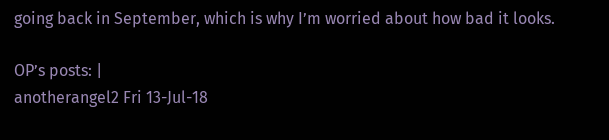going back in September, which is why I’m worried about how bad it looks.

OP’s posts: |
anotherangel2 Fri 13-Jul-18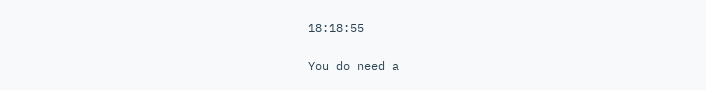18:18:55

You do need a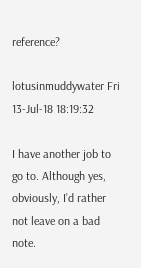reference?

lotusinmuddywater Fri 13-Jul-18 18:19:32

I have another job to go to. Although yes, obviously, I’d rather not leave on a bad note.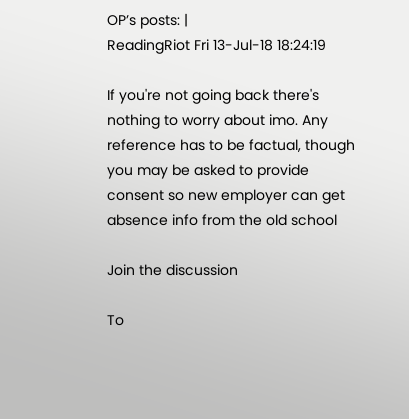OP’s posts: |
ReadingRiot Fri 13-Jul-18 18:24:19

If you're not going back there's nothing to worry about imo. Any reference has to be factual, though you may be asked to provide consent so new employer can get absence info from the old school

Join the discussion

To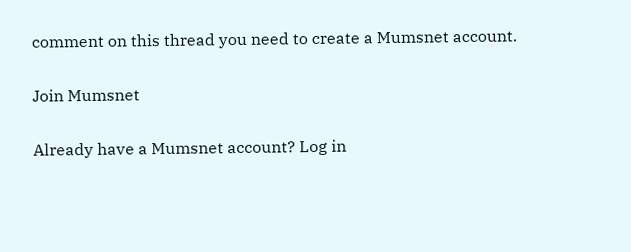comment on this thread you need to create a Mumsnet account.

Join Mumsnet

Already have a Mumsnet account? Log in